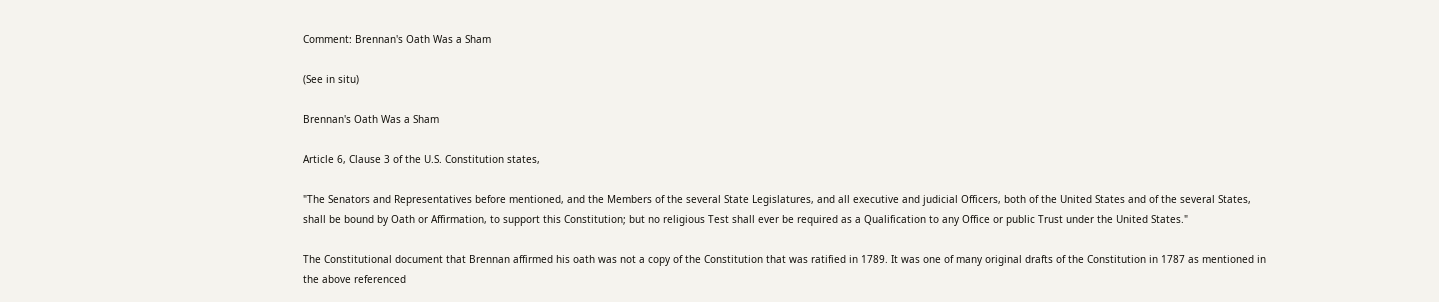Comment: Brennan's Oath Was a Sham

(See in situ)

Brennan's Oath Was a Sham

Article 6, Clause 3 of the U.S. Constitution states,

"The Senators and Representatives before mentioned, and the Members of the several State Legislatures, and all executive and judicial Officers, both of the United States and of the several States, shall be bound by Oath or Affirmation, to support this Constitution; but no religious Test shall ever be required as a Qualification to any Office or public Trust under the United States."

The Constitutional document that Brennan affirmed his oath was not a copy of the Constitution that was ratified in 1789. It was one of many original drafts of the Constitution in 1787 as mentioned in the above referenced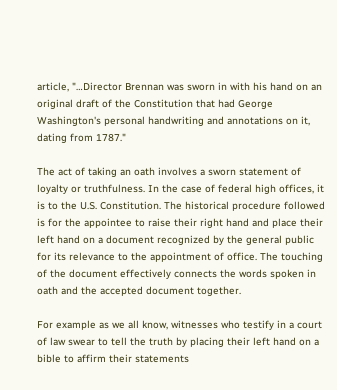article, "…Director Brennan was sworn in with his hand on an original draft of the Constitution that had George Washington's personal handwriting and annotations on it, dating from 1787."

The act of taking an oath involves a sworn statement of loyalty or truthfulness. In the case of federal high offices, it is to the U.S. Constitution. The historical procedure followed is for the appointee to raise their right hand and place their left hand on a document recognized by the general public for its relevance to the appointment of office. The touching of the document effectively connects the words spoken in oath and the accepted document together.

For example as we all know, witnesses who testify in a court of law swear to tell the truth by placing their left hand on a bible to affirm their statements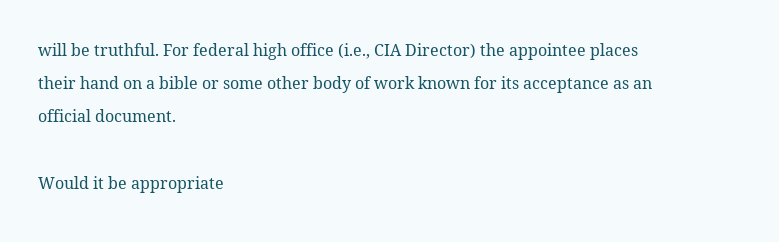will be truthful. For federal high office (i.e., CIA Director) the appointee places their hand on a bible or some other body of work known for its acceptance as an official document.

Would it be appropriate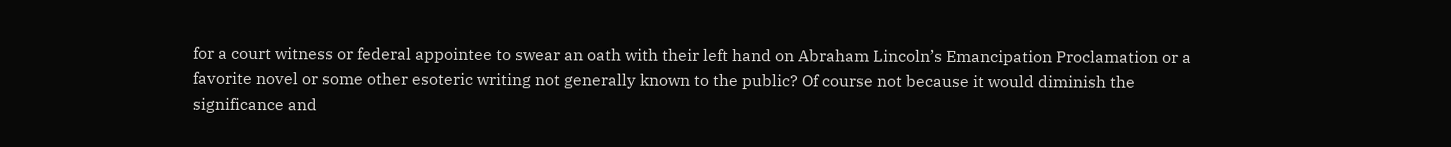for a court witness or federal appointee to swear an oath with their left hand on Abraham Lincoln’s Emancipation Proclamation or a favorite novel or some other esoteric writing not generally known to the public? Of course not because it would diminish the significance and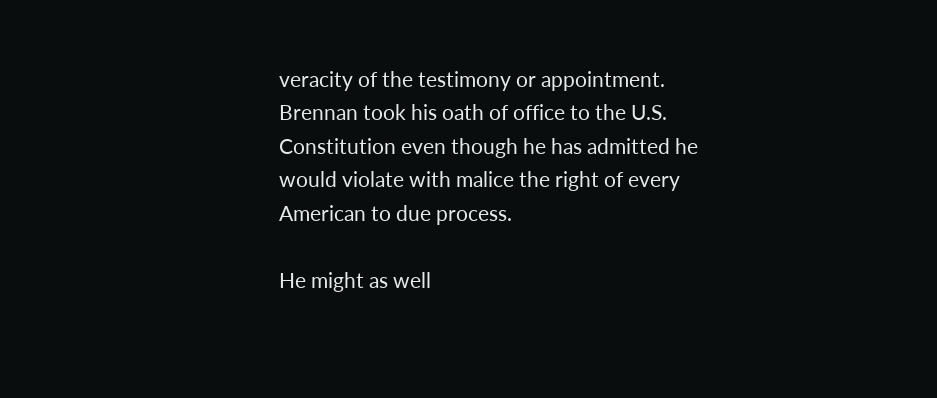veracity of the testimony or appointment. Brennan took his oath of office to the U.S. Constitution even though he has admitted he would violate with malice the right of every American to due process.

He might as well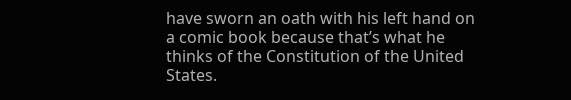have sworn an oath with his left hand on a comic book because that’s what he thinks of the Constitution of the United States.